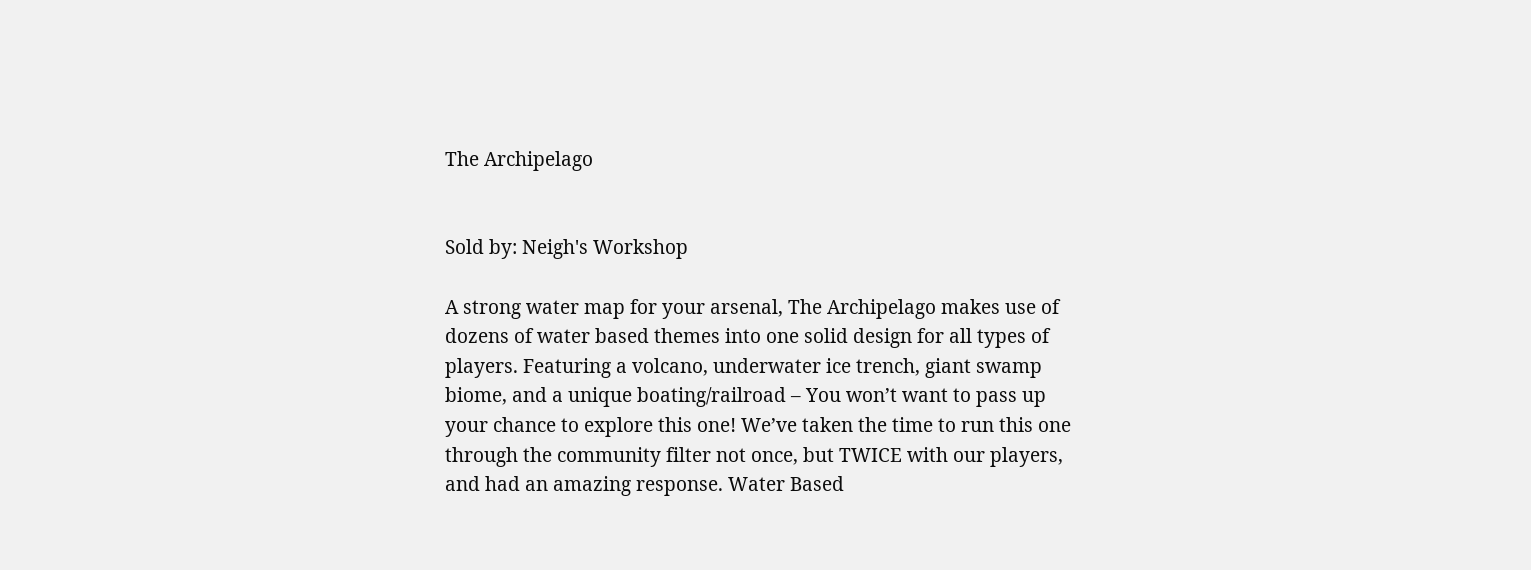The Archipelago


Sold by: Neigh's Workshop

A strong water map for your arsenal, The Archipelago makes use of dozens of water based themes into one solid design for all types of players. Featuring a volcano, underwater ice trench, giant swamp biome, and a unique boating/railroad – You won’t want to pass up your chance to explore this one! We’ve taken the time to run this one through the community filter not once, but TWICE with our players, and had an amazing response. Water Based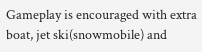Gameplay is encouraged with extra boat, jet ski(snowmobile) and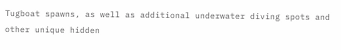Tugboat spawns, as well as additional underwater diving spots and other unique hidden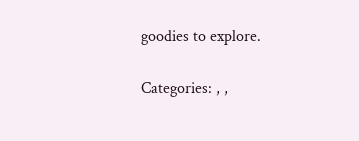goodies to explore.

Categories: , ,